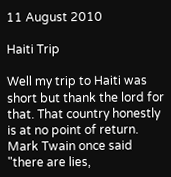11 August 2010

Haiti Trip

Well my trip to Haiti was short but thank the lord for that. That country honestly is at no point of return. Mark Twain once said "there are lies,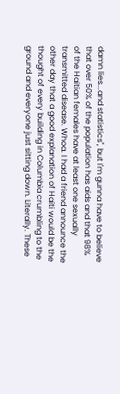damn lies...and statistics", but I'm gunna have to believe that over 50% of the population has aids and that 98% of the Haitian females have at least one sexually transmitted disease. Whoa. I had a friend announce the other day that a good explanation of Haiti would be the thought of every building in Columbia crumbling to the ground and everyone just sitting down. Literally. These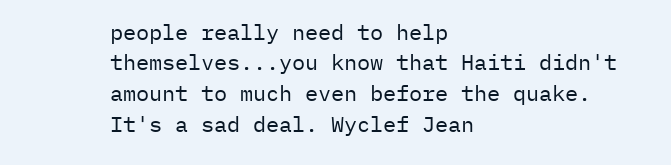people really need to help themselves...you know that Haiti didn't amount to much even before the quake. It's a sad deal. Wyclef Jean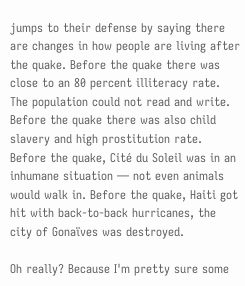jumps to their defense by saying there are changes in how people are living after the quake. Before the quake there was close to an 80 percent illiteracy rate. The population could not read and write. Before the quake there was also child slavery and high prostitution rate. Before the quake, Cité du Soleil was in an inhumane situation — not even animals would walk in. Before the quake, Haiti got hit with back-to-back hurricanes, the city of Gonaïves was destroyed.

Oh really? Because I'm pretty sure some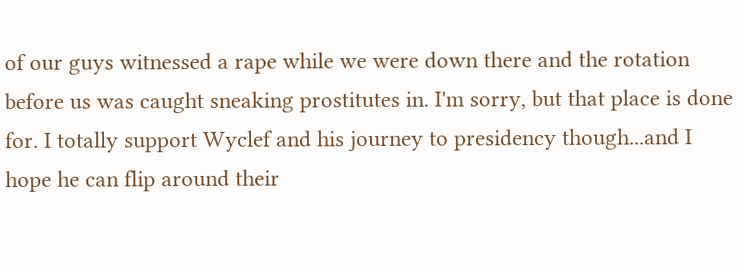of our guys witnessed a rape while we were down there and the rotation before us was caught sneaking prostitutes in. I'm sorry, but that place is done for. I totally support Wyclef and his journey to presidency though...and I hope he can flip around their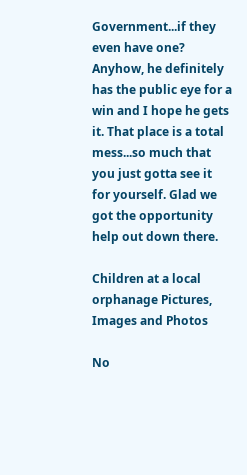Government...if they even have one? Anyhow, he definitely has the public eye for a win and I hope he gets it. That place is a total mess...so much that you just gotta see it for yourself. Glad we got the opportunity help out down there.

Children at a local orphanage Pictures, Images and Photos

No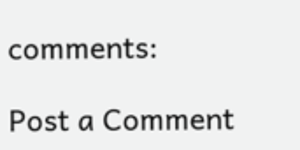comments:

Post a Comment